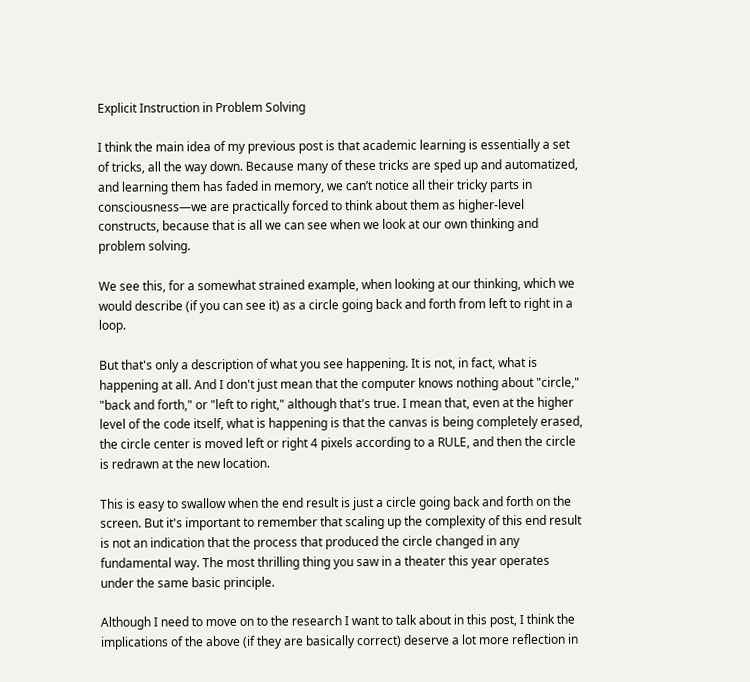Explicit Instruction in Problem Solving

I think the main idea of my previous post is that academic learning is essentially a set of tricks, all the way down. Because many of these tricks are sped up and automatized, and learning them has faded in memory, we can’t notice all their tricky parts in consciousness—we are practically forced to think about them as higher-level constructs, because that is all we can see when we look at our own thinking and problem solving.

We see this, for a somewhat strained example, when looking at our thinking, which we would describe (if you can see it) as a circle going back and forth from left to right in a loop.

But that's only a description of what you see happening. It is not, in fact, what is happening at all. And I don't just mean that the computer knows nothing about "circle," "back and forth," or "left to right," although that's true. I mean that, even at the higher level of the code itself, what is happening is that the canvas is being completely erased, the circle center is moved left or right 4 pixels according to a RULE, and then the circle is redrawn at the new location.

This is easy to swallow when the end result is just a circle going back and forth on the screen. But it's important to remember that scaling up the complexity of this end result is not an indication that the process that produced the circle changed in any fundamental way. The most thrilling thing you saw in a theater this year operates under the same basic principle.

Although I need to move on to the research I want to talk about in this post, I think the implications of the above (if they are basically correct) deserve a lot more reflection in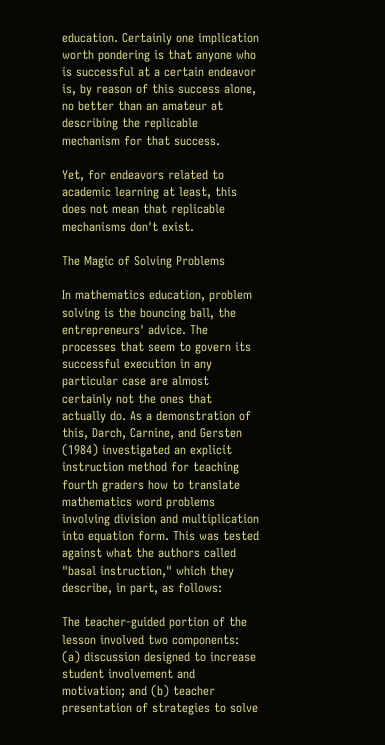education. Certainly one implication worth pondering is that anyone who is successful at a certain endeavor is, by reason of this success alone, no better than an amateur at describing the replicable mechanism for that success.

Yet, for endeavors related to academic learning at least, this does not mean that replicable mechanisms don't exist.

The Magic of Solving Problems

In mathematics education, problem solving is the bouncing ball, the entrepreneurs' advice. The processes that seem to govern its successful execution in any particular case are almost certainly not the ones that actually do. As a demonstration of this, Darch, Carnine, and Gersten (1984) investigated an explicit instruction method for teaching fourth graders how to translate mathematics word problems involving division and multiplication into equation form. This was tested against what the authors called "basal instruction," which they describe, in part, as follows:

The teacher-guided portion of the lesson involved two components: (a) discussion designed to increase student involvement and motivation; and (b) teacher presentation of strategies to solve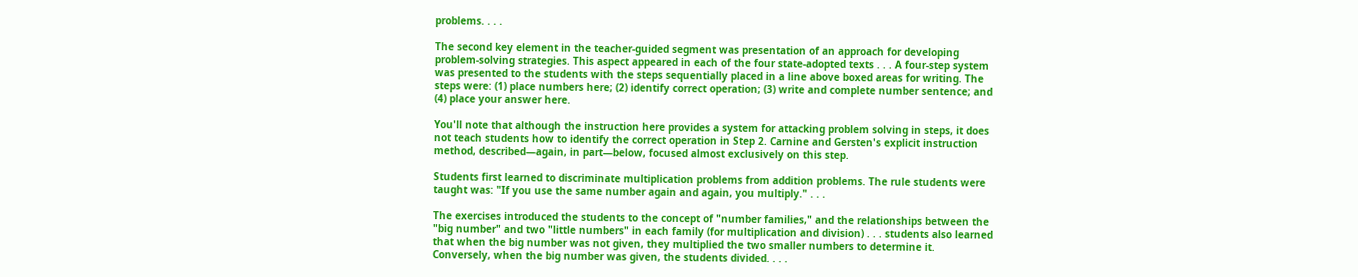problems. . . .

The second key element in the teacher-guided segment was presentation of an approach for developing problem-solving strategies. This aspect appeared in each of the four state-adopted texts . . . A four-step system was presented to the students with the steps sequentially placed in a line above boxed areas for writing. The steps were: (1) place numbers here; (2) identify correct operation; (3) write and complete number sentence; and (4) place your answer here.

You'll note that although the instruction here provides a system for attacking problem solving in steps, it does not teach students how to identify the correct operation in Step 2. Carnine and Gersten's explicit instruction method, described—again, in part—below, focused almost exclusively on this step.

Students first learned to discriminate multiplication problems from addition problems. The rule students were taught was: "If you use the same number again and again, you multiply." . . .

The exercises introduced the students to the concept of "number families," and the relationships between the "big number" and two "little numbers" in each family (for multiplication and division) . . . students also learned that when the big number was not given, they multiplied the two smaller numbers to determine it. Conversely, when the big number was given, the students divided. . . .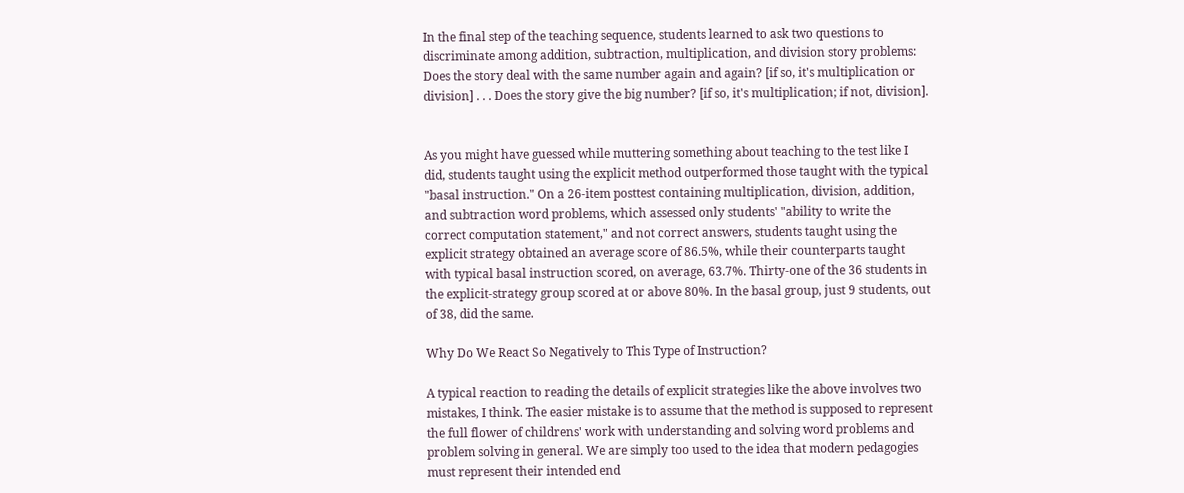In the final step of the teaching sequence, students learned to ask two questions to discriminate among addition, subtraction, multiplication, and division story problems: Does the story deal with the same number again and again? [if so, it's multiplication or division] . . . Does the story give the big number? [if so, it's multiplication; if not, division].


As you might have guessed while muttering something about teaching to the test like I did, students taught using the explicit method outperformed those taught with the typical "basal instruction." On a 26-item posttest containing multiplication, division, addition, and subtraction word problems, which assessed only students' "ability to write the correct computation statement," and not correct answers, students taught using the explicit strategy obtained an average score of 86.5%, while their counterparts taught with typical basal instruction scored, on average, 63.7%. Thirty-one of the 36 students in the explicit-strategy group scored at or above 80%. In the basal group, just 9 students, out of 38, did the same.

Why Do We React So Negatively to This Type of Instruction?

A typical reaction to reading the details of explicit strategies like the above involves two mistakes, I think. The easier mistake is to assume that the method is supposed to represent the full flower of childrens' work with understanding and solving word problems and problem solving in general. We are simply too used to the idea that modern pedagogies must represent their intended end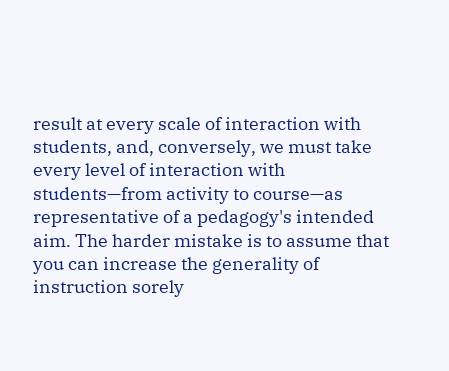result at every scale of interaction with students, and, conversely, we must take every level of interaction with students—from activity to course—as representative of a pedagogy's intended aim. The harder mistake is to assume that you can increase the generality of instruction sorely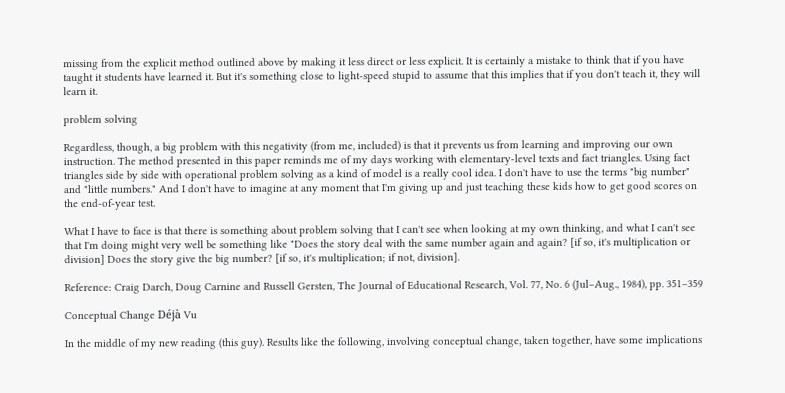missing from the explicit method outlined above by making it less direct or less explicit. It is certainly a mistake to think that if you have taught it students have learned it. But it's something close to light-speed stupid to assume that this implies that if you don't teach it, they will learn it.

problem solving

Regardless, though, a big problem with this negativity (from me, included) is that it prevents us from learning and improving our own instruction. The method presented in this paper reminds me of my days working with elementary-level texts and fact triangles. Using fact triangles side by side with operational problem solving as a kind of model is a really cool idea. I don't have to use the terms "big number" and "little numbers." And I don't have to imagine at any moment that I'm giving up and just teaching these kids how to get good scores on the end-of-year test.

What I have to face is that there is something about problem solving that I can't see when looking at my own thinking, and what I can't see that I'm doing might very well be something like "Does the story deal with the same number again and again? [if so, it's multiplication or division] Does the story give the big number? [if so, it's multiplication; if not, division].

Reference: Craig Darch, Doug Carnine and Russell Gersten, The Journal of Educational Research, Vol. 77, No. 6 (Jul–Aug., 1984), pp. 351–359

Conceptual Change Déjà Vu

In the middle of my new reading (this guy). Results like the following, involving conceptual change, taken together, have some implications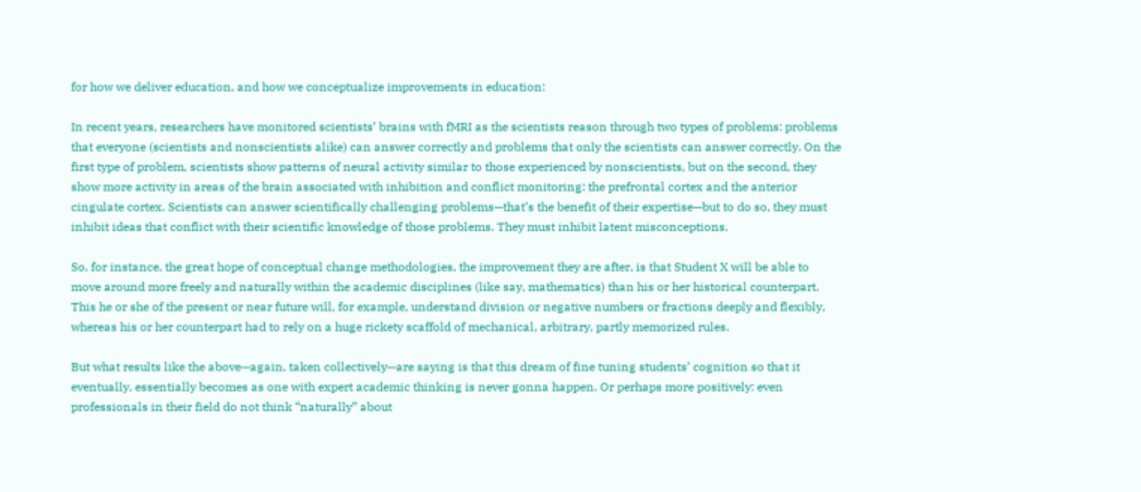for how we deliver education, and how we conceptualize improvements in education:

In recent years, researchers have monitored scientists’ brains with fMRI as the scientists reason through two types of problems: problems that everyone (scientists and nonscientists alike) can answer correctly and problems that only the scientists can answer correctly. On the first type of problem, scientists show patterns of neural activity similar to those experienced by nonscientists, but on the second, they show more activity in areas of the brain associated with inhibition and conflict monitoring: the prefrontal cortex and the anterior cingulate cortex. Scientists can answer scientifically challenging problems—that’s the benefit of their expertise—but to do so, they must inhibit ideas that conflict with their scientific knowledge of those problems. They must inhibit latent misconceptions.

So, for instance, the great hope of conceptual change methodologies, the improvement they are after, is that Student X will be able to move around more freely and naturally within the academic disciplines (like say, mathematics) than his or her historical counterpart. This he or she of the present or near future will, for example, understand division or negative numbers or fractions deeply and flexibly, whereas his or her counterpart had to rely on a huge rickety scaffold of mechanical, arbitrary, partly memorized rules.

But what results like the above—again, taken collectively—are saying is that this dream of fine tuning students’ cognition so that it eventually, essentially becomes as one with expert academic thinking is never gonna happen. Or perhaps more positively: even professionals in their field do not think “naturally” about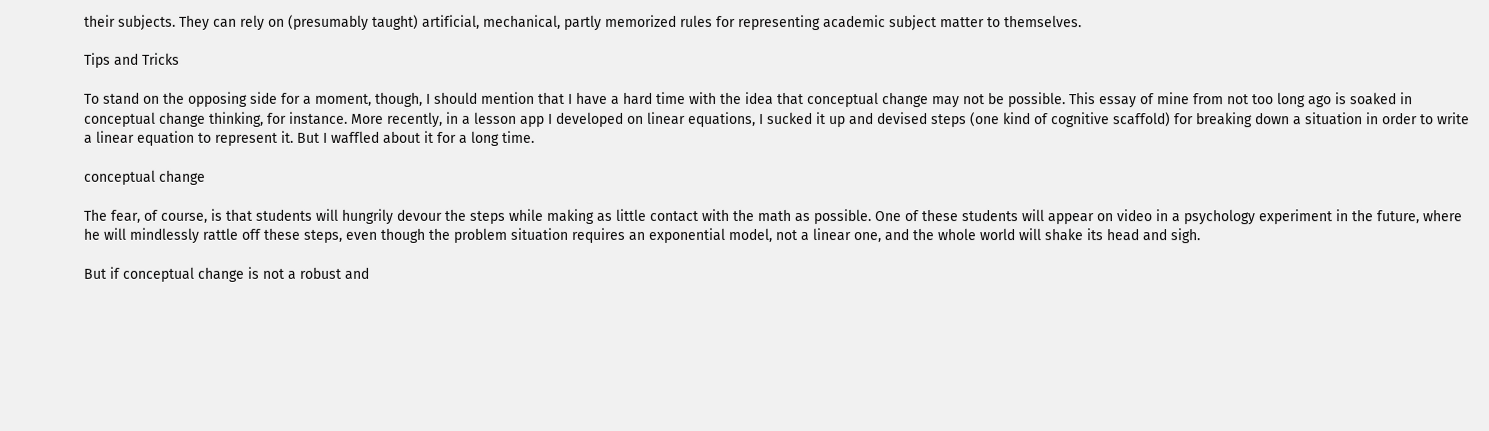their subjects. They can rely on (presumably taught) artificial, mechanical, partly memorized rules for representing academic subject matter to themselves.

Tips and Tricks

To stand on the opposing side for a moment, though, I should mention that I have a hard time with the idea that conceptual change may not be possible. This essay of mine from not too long ago is soaked in conceptual change thinking, for instance. More recently, in a lesson app I developed on linear equations, I sucked it up and devised steps (one kind of cognitive scaffold) for breaking down a situation in order to write a linear equation to represent it. But I waffled about it for a long time.

conceptual change

The fear, of course, is that students will hungrily devour the steps while making as little contact with the math as possible. One of these students will appear on video in a psychology experiment in the future, where he will mindlessly rattle off these steps, even though the problem situation requires an exponential model, not a linear one, and the whole world will shake its head and sigh.

But if conceptual change is not a robust and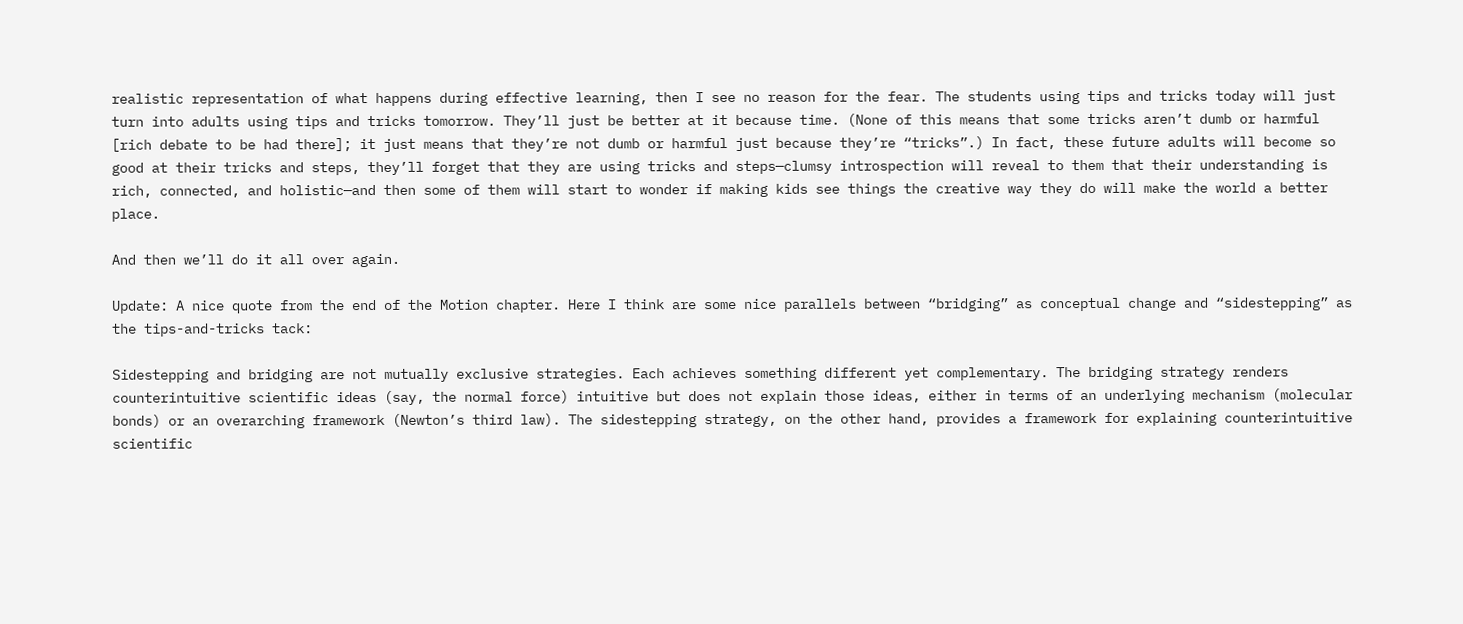realistic representation of what happens during effective learning, then I see no reason for the fear. The students using tips and tricks today will just turn into adults using tips and tricks tomorrow. They’ll just be better at it because time. (None of this means that some tricks aren’t dumb or harmful [rich debate to be had there]; it just means that they’re not dumb or harmful just because they’re “tricks”.) In fact, these future adults will become so good at their tricks and steps, they’ll forget that they are using tricks and steps—clumsy introspection will reveal to them that their understanding is rich, connected, and holistic—and then some of them will start to wonder if making kids see things the creative way they do will make the world a better place.

And then we’ll do it all over again.

Update: A nice quote from the end of the Motion chapter. Here I think are some nice parallels between “bridging” as conceptual change and “sidestepping” as the tips-and-tricks tack:

Sidestepping and bridging are not mutually exclusive strategies. Each achieves something different yet complementary. The bridging strategy renders counterintuitive scientific ideas (say, the normal force) intuitive but does not explain those ideas, either in terms of an underlying mechanism (molecular bonds) or an overarching framework (Newton’s third law). The sidestepping strategy, on the other hand, provides a framework for explaining counterintuitive scientific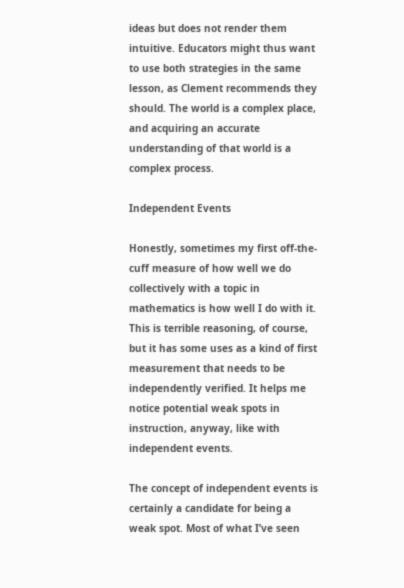ideas but does not render them intuitive. Educators might thus want to use both strategies in the same lesson, as Clement recommends they should. The world is a complex place, and acquiring an accurate understanding of that world is a complex process.

Independent Events

Honestly, sometimes my first off-the-cuff measure of how well we do collectively with a topic in mathematics is how well I do with it. This is terrible reasoning, of course, but it has some uses as a kind of first measurement that needs to be independently verified. It helps me notice potential weak spots in instruction, anyway, like with independent events.

The concept of independent events is certainly a candidate for being a weak spot. Most of what I’ve seen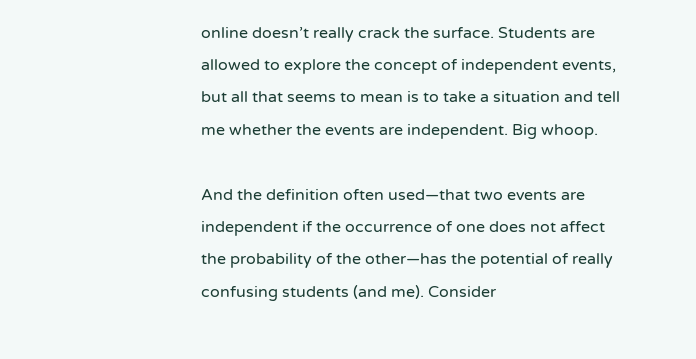online doesn’t really crack the surface. Students are allowed to explore the concept of independent events, but all that seems to mean is to take a situation and tell me whether the events are independent. Big whoop.

And the definition often used—that two events are independent if the occurrence of one does not affect the probability of the other—has the potential of really confusing students (and me). Consider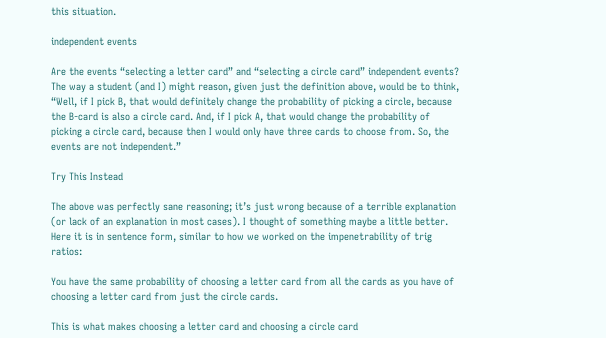this situation.

independent events

Are the events “selecting a letter card” and “selecting a circle card” independent events? The way a student (and I) might reason, given just the definition above, would be to think, “Well, if I pick B, that would definitely change the probability of picking a circle, because the B-card is also a circle card. And, if I pick A, that would change the probability of picking a circle card, because then I would only have three cards to choose from. So, the events are not independent.”

Try This Instead

The above was perfectly sane reasoning; it’s just wrong because of a terrible explanation (or lack of an explanation in most cases). I thought of something maybe a little better. Here it is in sentence form, similar to how we worked on the impenetrability of trig ratios:

You have the same probability of choosing a letter card from all the cards as you have of choosing a letter card from just the circle cards.

This is what makes choosing a letter card and choosing a circle card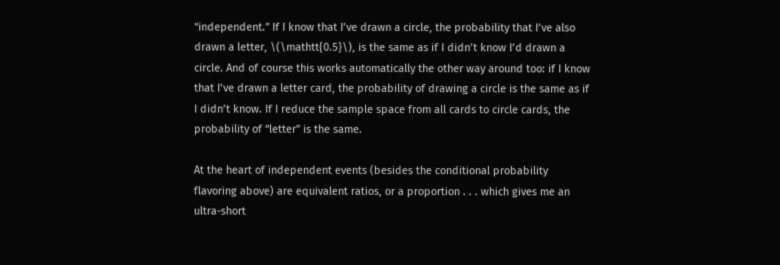“independent.” If I know that I’ve drawn a circle, the probability that I’ve also drawn a letter, \(\mathtt{0.5}\), is the same as if I didn’t know I’d drawn a circle. And of course this works automatically the other way around too: if I know that I’ve drawn a letter card, the probability of drawing a circle is the same as if I didn’t know. If I reduce the sample space from all cards to circle cards, the probability of “letter” is the same.

At the heart of independent events (besides the conditional probability flavoring above) are equivalent ratios, or a proportion . . . which gives me an ultra-short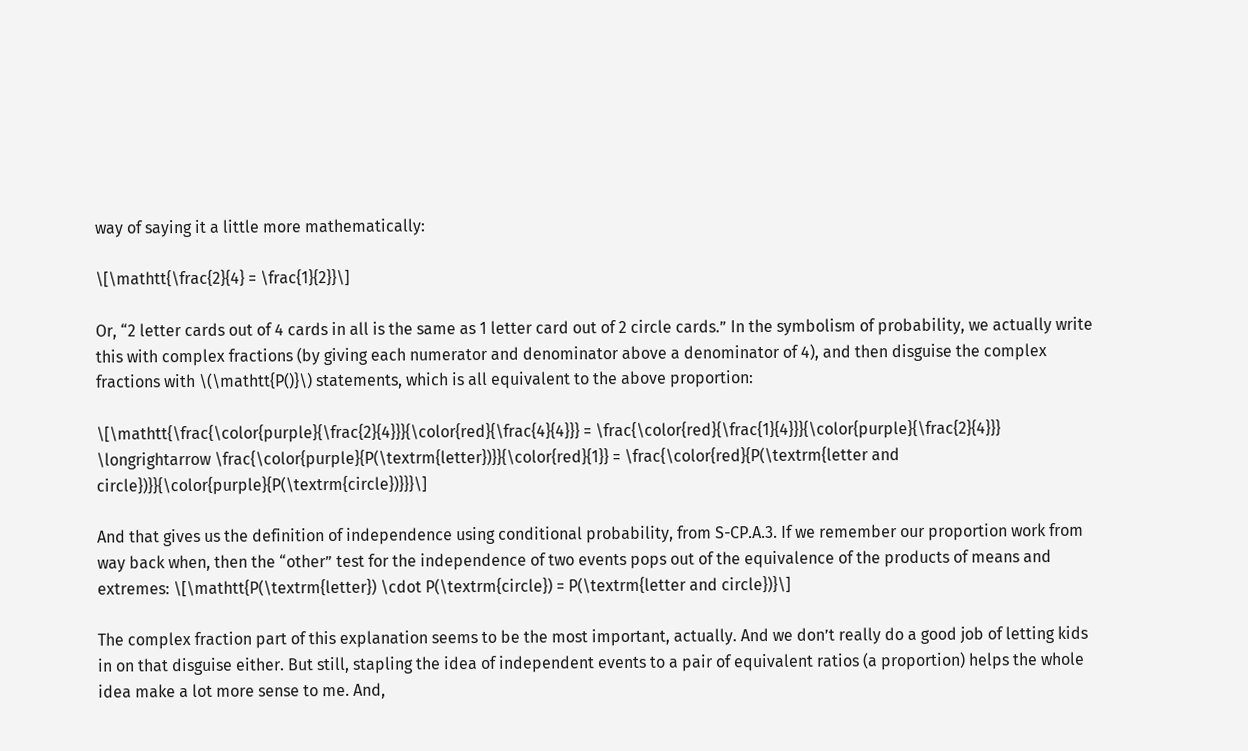way of saying it a little more mathematically:

\[\mathtt{\frac{2}{4} = \frac{1}{2}}\]

Or, “2 letter cards out of 4 cards in all is the same as 1 letter card out of 2 circle cards.” In the symbolism of probability, we actually write this with complex fractions (by giving each numerator and denominator above a denominator of 4), and then disguise the complex fractions with \(\mathtt{P()}\) statements, which is all equivalent to the above proportion:

\[\mathtt{\frac{\color{purple}{\frac{2}{4}}}{\color{red}{\frac{4}{4}}} = \frac{\color{red}{\frac{1}{4}}}{\color{purple}{\frac{2}{4}}} \longrightarrow \frac{\color{purple}{P(\textrm{letter})}}{\color{red}{1}} = \frac{\color{red}{P(\textrm{letter and circle})}}{\color{purple}{P(\textrm{circle})}}}\]

And that gives us the definition of independence using conditional probability, from S-CP.A.3. If we remember our proportion work from way back when, then the “other” test for the independence of two events pops out of the equivalence of the products of means and extremes: \[\mathtt{P(\textrm{letter}) \cdot P(\textrm{circle}) = P(\textrm{letter and circle})}\]

The complex fraction part of this explanation seems to be the most important, actually. And we don’t really do a good job of letting kids in on that disguise either. But still, stapling the idea of independent events to a pair of equivalent ratios (a proportion) helps the whole idea make a lot more sense to me. And,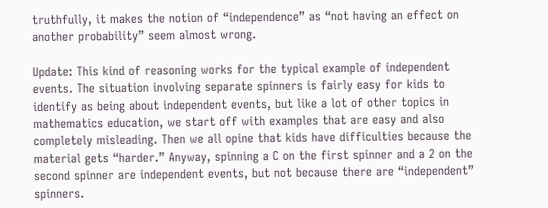truthfully, it makes the notion of “independence” as “not having an effect on another probability” seem almost wrong.

Update: This kind of reasoning works for the typical example of independent events. The situation involving separate spinners is fairly easy for kids to identify as being about independent events, but like a lot of other topics in mathematics education, we start off with examples that are easy and also completely misleading. Then we all opine that kids have difficulties because the material gets “harder.” Anyway, spinning a C on the first spinner and a 2 on the second spinner are independent events, but not because there are “independent” spinners.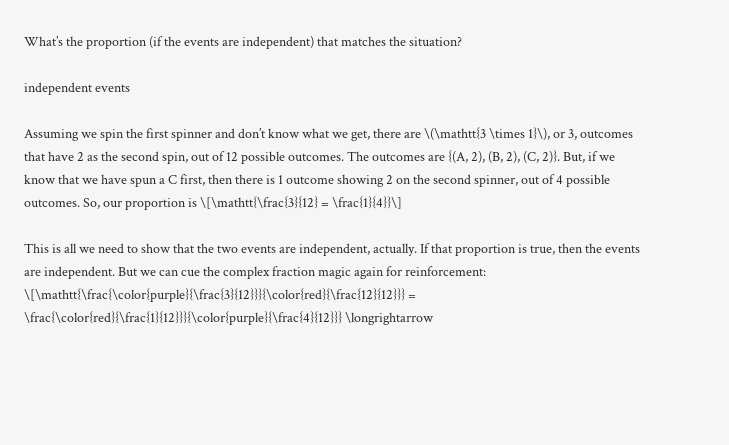What’s the proportion (if the events are independent) that matches the situation?

independent events

Assuming we spin the first spinner and don’t know what we get, there are \(\mathtt{3 \times 1}\), or 3, outcomes that have 2 as the second spin, out of 12 possible outcomes. The outcomes are {(A, 2), (B, 2), (C, 2)}. But, if we know that we have spun a C first, then there is 1 outcome showing 2 on the second spinner, out of 4 possible outcomes. So, our proportion is \[\mathtt{\frac{3}{12} = \frac{1}{4}}\]

This is all we need to show that the two events are independent, actually. If that proportion is true, then the events are independent. But we can cue the complex fraction magic again for reinforcement: \[\mathtt{\frac{\color{purple}{\frac{3}{12}}}{\color{red}{\frac{12}{12}}} = \frac{\color{red}{\frac{1}{12}}}{\color{purple}{\frac{4}{12}}} \longrightarrow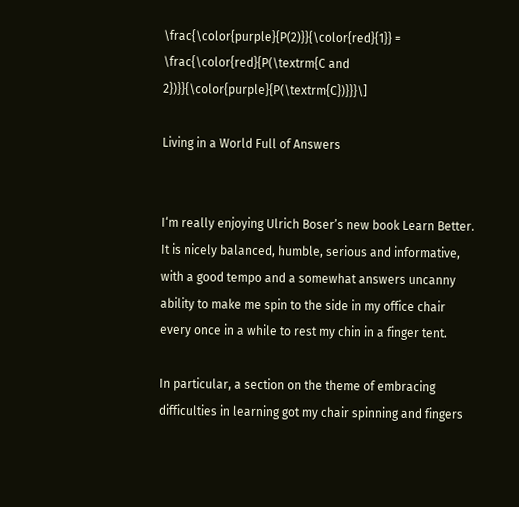\frac{\color{purple}{P(2)}}{\color{red}{1}} = \frac{\color{red}{P(\textrm{C and 2})}}{\color{purple}{P(\textrm{C})}}}\]

Living in a World Full of Answers


I‘m really enjoying Ulrich Boser’s new book Learn Better. It is nicely balanced, humble, serious and informative, with a good tempo and a somewhat answers uncanny ability to make me spin to the side in my office chair every once in a while to rest my chin in a finger tent.

In particular, a section on the theme of embracing difficulties in learning got my chair spinning and fingers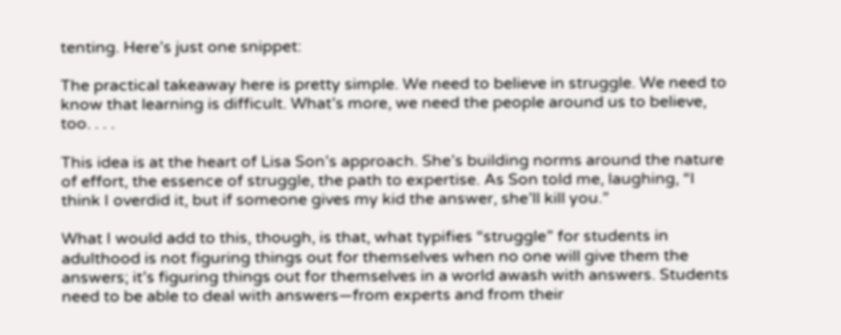tenting. Here’s just one snippet:

The practical takeaway here is pretty simple. We need to believe in struggle. We need to know that learning is difficult. What’s more, we need the people around us to believe, too. . . .

This idea is at the heart of Lisa Son’s approach. She’s building norms around the nature of effort, the essence of struggle, the path to expertise. As Son told me, laughing, “I think I overdid it, but if someone gives my kid the answer, she’ll kill you.”

What I would add to this, though, is that, what typifies “struggle” for students in adulthood is not figuring things out for themselves when no one will give them the answers; it’s figuring things out for themselves in a world awash with answers. Students need to be able to deal with answers—from experts and from their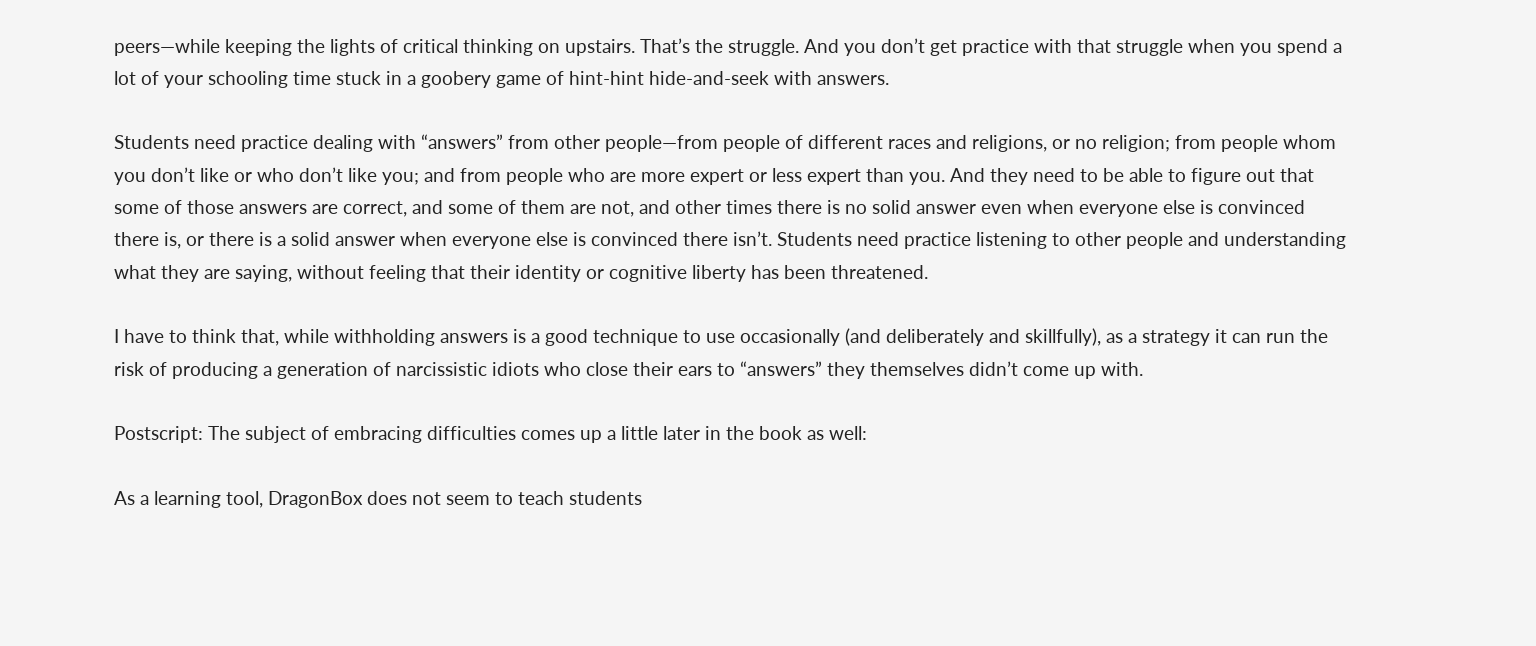peers—while keeping the lights of critical thinking on upstairs. That’s the struggle. And you don’t get practice with that struggle when you spend a lot of your schooling time stuck in a goobery game of hint-hint hide-and-seek with answers.

Students need practice dealing with “answers” from other people—from people of different races and religions, or no religion; from people whom you don’t like or who don’t like you; and from people who are more expert or less expert than you. And they need to be able to figure out that some of those answers are correct, and some of them are not, and other times there is no solid answer even when everyone else is convinced there is, or there is a solid answer when everyone else is convinced there isn’t. Students need practice listening to other people and understanding what they are saying, without feeling that their identity or cognitive liberty has been threatened.

I have to think that, while withholding answers is a good technique to use occasionally (and deliberately and skillfully), as a strategy it can run the risk of producing a generation of narcissistic idiots who close their ears to “answers” they themselves didn’t come up with.

Postscript: The subject of embracing difficulties comes up a little later in the book as well:

As a learning tool, DragonBox does not seem to teach students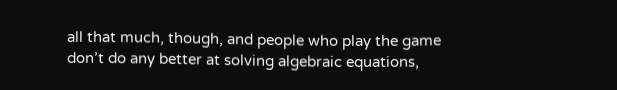all that much, though, and people who play the game don’t do any better at solving algebraic equations,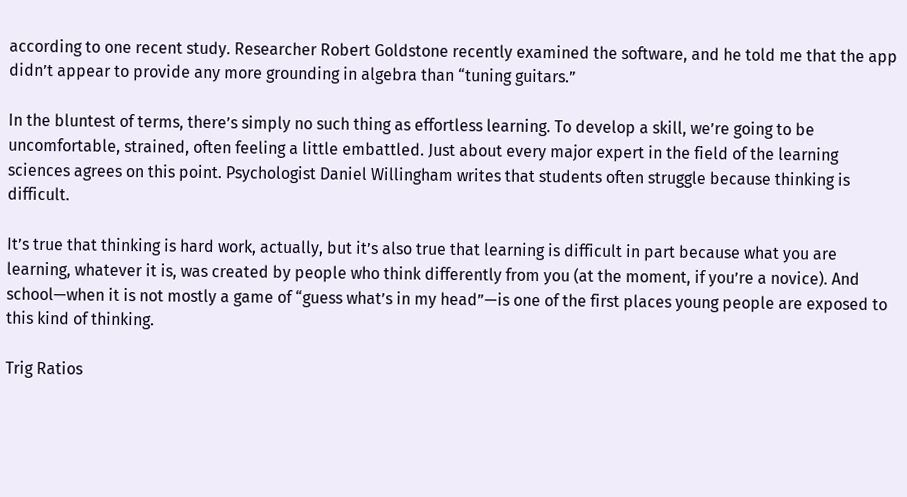according to one recent study. Researcher Robert Goldstone recently examined the software, and he told me that the app didn’t appear to provide any more grounding in algebra than “tuning guitars.”

In the bluntest of terms, there’s simply no such thing as effortless learning. To develop a skill, we’re going to be uncomfortable, strained, often feeling a little embattled. Just about every major expert in the field of the learning sciences agrees on this point. Psychologist Daniel Willingham writes that students often struggle because thinking is difficult.

It’s true that thinking is hard work, actually, but it’s also true that learning is difficult in part because what you are learning, whatever it is, was created by people who think differently from you (at the moment, if you’re a novice). And school—when it is not mostly a game of “guess what’s in my head”—is one of the first places young people are exposed to this kind of thinking.

Trig Ratios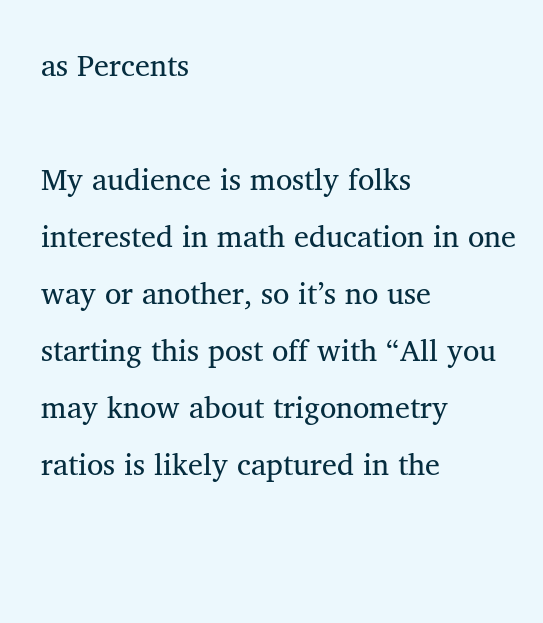as Percents

My audience is mostly folks interested in math education in one way or another, so it’s no use starting this post off with “All you may know about trigonometry ratios is likely captured in the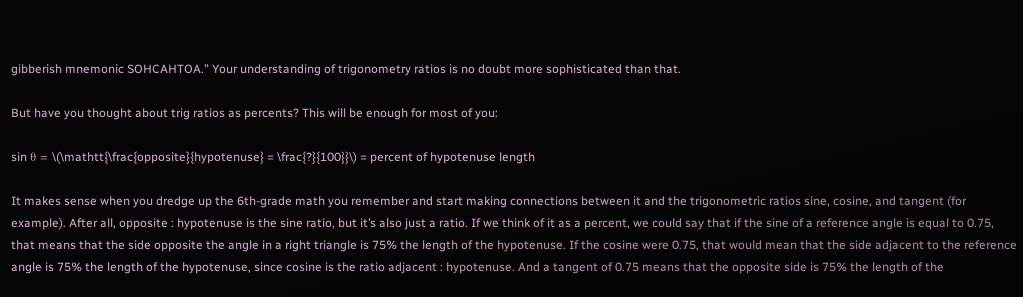gibberish mnemonic SOHCAHTOA.” Your understanding of trigonometry ratios is no doubt more sophisticated than that.

But have you thought about trig ratios as percents? This will be enough for most of you:

sin θ = \(\mathtt{\frac{opposite}{hypotenuse} = \frac{?}{100}}\) = percent of hypotenuse length

It makes sense when you dredge up the 6th-grade math you remember and start making connections between it and the trigonometric ratios sine, cosine, and tangent (for example). After all, opposite : hypotenuse is the sine ratio, but it’s also just a ratio. If we think of it as a percent, we could say that if the sine of a reference angle is equal to 0.75, that means that the side opposite the angle in a right triangle is 75% the length of the hypotenuse. If the cosine were 0.75, that would mean that the side adjacent to the reference angle is 75% the length of the hypotenuse, since cosine is the ratio adjacent : hypotenuse. And a tangent of 0.75 means that the opposite side is 75% the length of the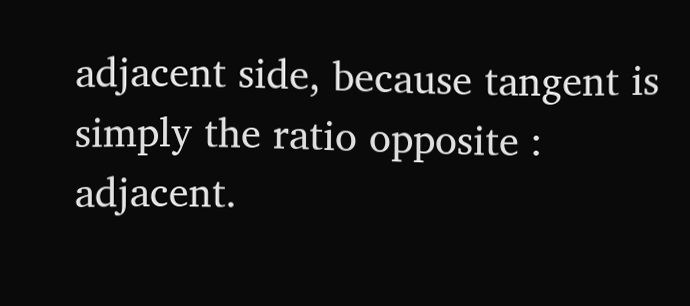adjacent side, because tangent is simply the ratio opposite : adjacent.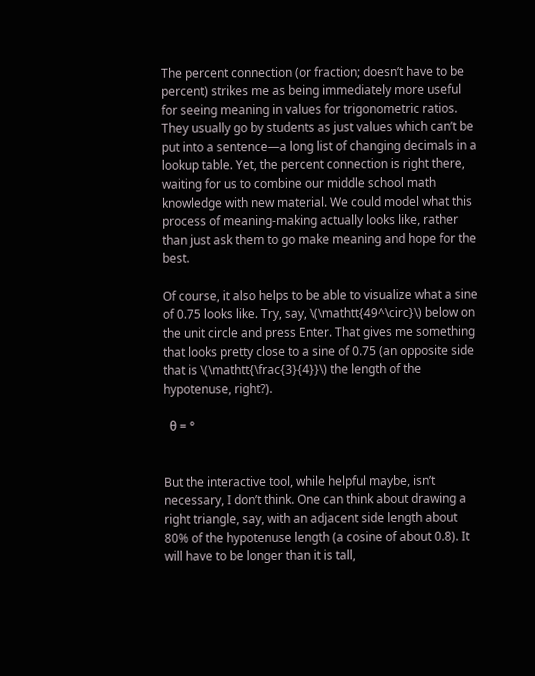The percent connection (or fraction; doesn’t have to be percent) strikes me as being immediately more useful for seeing meaning in values for trigonometric ratios. They usually go by students as just values which can’t be put into a sentence—a long list of changing decimals in a lookup table. Yet, the percent connection is right there, waiting for us to combine our middle school math knowledge with new material. We could model what this process of meaning-making actually looks like, rather than just ask them to go make meaning and hope for the best.

Of course, it also helps to be able to visualize what a sine of 0.75 looks like. Try, say, \(\mathtt{49^\circ}\) below on the unit circle and press Enter. That gives me something that looks pretty close to a sine of 0.75 (an opposite side that is \(\mathtt{\frac{3}{4}}\) the length of the hypotenuse, right?).

  θ = °


But the interactive tool, while helpful maybe, isn’t necessary, I don’t think. One can think about drawing a right triangle, say, with an adjacent side length about 80% of the hypotenuse length (a cosine of about 0.8). It will have to be longer than it is tall,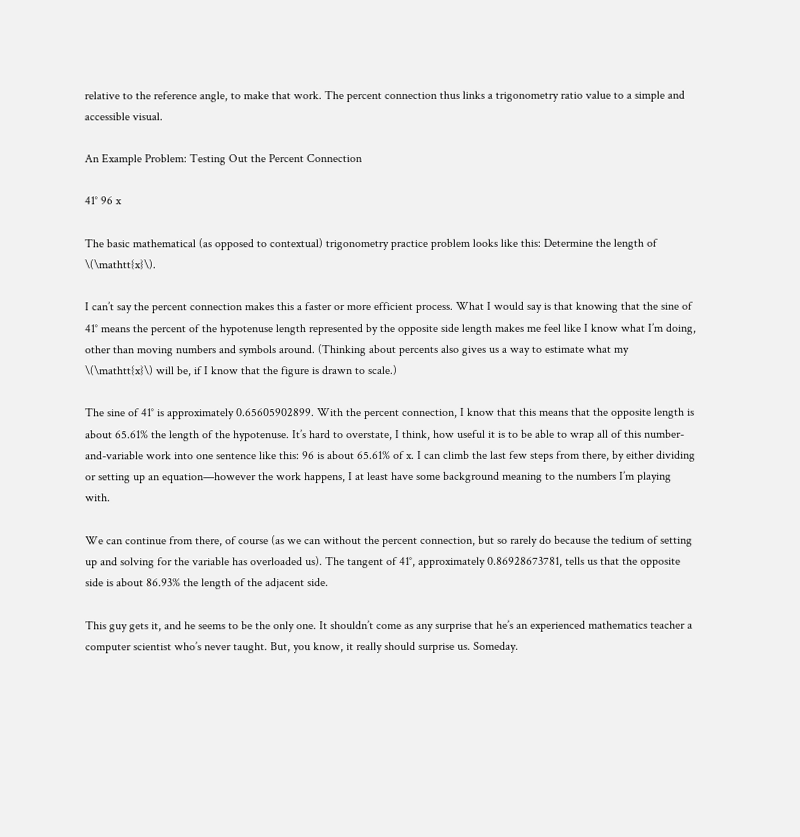relative to the reference angle, to make that work. The percent connection thus links a trigonometry ratio value to a simple and accessible visual.

An Example Problem: Testing Out the Percent Connection

41° 96 x

The basic mathematical (as opposed to contextual) trigonometry practice problem looks like this: Determine the length of \(\mathtt{x}\).

I can’t say the percent connection makes this a faster or more efficient process. What I would say is that knowing that the sine of 41° means the percent of the hypotenuse length represented by the opposite side length makes me feel like I know what I’m doing, other than moving numbers and symbols around. (Thinking about percents also gives us a way to estimate what my \(\mathtt{x}\) will be, if I know that the figure is drawn to scale.)

The sine of 41° is approximately 0.65605902899. With the percent connection, I know that this means that the opposite length is about 65.61% the length of the hypotenuse. It’s hard to overstate, I think, how useful it is to be able to wrap all of this number-and-variable work into one sentence like this: 96 is about 65.61% of x. I can climb the last few steps from there, by either dividing or setting up an equation—however the work happens, I at least have some background meaning to the numbers I’m playing with.

We can continue from there, of course (as we can without the percent connection, but so rarely do because the tedium of setting up and solving for the variable has overloaded us). The tangent of 41°, approximately 0.86928673781, tells us that the opposite side is about 86.93% the length of the adjacent side.

This guy gets it, and he seems to be the only one. It shouldn’t come as any surprise that he’s an experienced mathematics teacher a computer scientist who’s never taught. But, you know, it really should surprise us. Someday.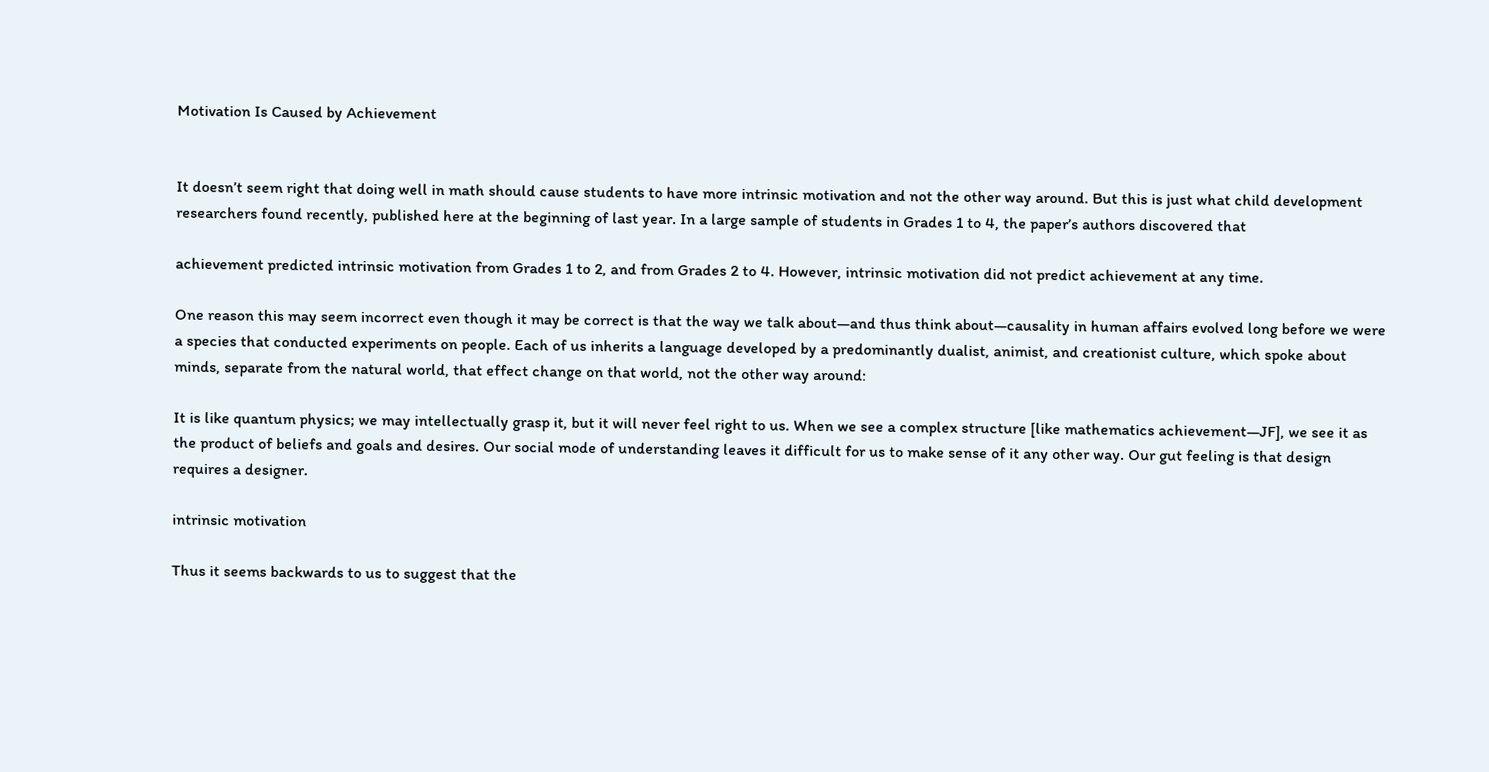Motivation Is Caused by Achievement


It doesn’t seem right that doing well in math should cause students to have more intrinsic motivation and not the other way around. But this is just what child development researchers found recently, published here at the beginning of last year. In a large sample of students in Grades 1 to 4, the paper’s authors discovered that

achievement predicted intrinsic motivation from Grades 1 to 2, and from Grades 2 to 4. However, intrinsic motivation did not predict achievement at any time.

One reason this may seem incorrect even though it may be correct is that the way we talk about—and thus think about—causality in human affairs evolved long before we were a species that conducted experiments on people. Each of us inherits a language developed by a predominantly dualist, animist, and creationist culture, which spoke about minds, separate from the natural world, that effect change on that world, not the other way around:

It is like quantum physics; we may intellectually grasp it, but it will never feel right to us. When we see a complex structure [like mathematics achievement—JF], we see it as the product of beliefs and goals and desires. Our social mode of understanding leaves it difficult for us to make sense of it any other way. Our gut feeling is that design requires a designer.

intrinsic motivation

Thus it seems backwards to us to suggest that the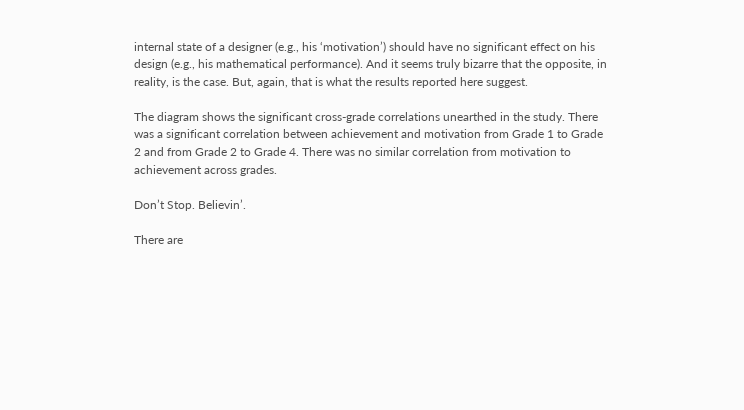internal state of a designer (e.g., his ‘motivation’) should have no significant effect on his design (e.g., his mathematical performance). And it seems truly bizarre that the opposite, in reality, is the case. But, again, that is what the results reported here suggest.

The diagram shows the significant cross-grade correlations unearthed in the study. There was a significant correlation between achievement and motivation from Grade 1 to Grade 2 and from Grade 2 to Grade 4. There was no similar correlation from motivation to achievement across grades.

Don’t Stop. Believin’.

There are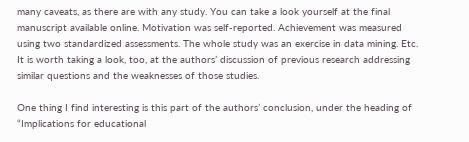many caveats, as there are with any study. You can take a look yourself at the final manuscript available online. Motivation was self-reported. Achievement was measured using two standardized assessments. The whole study was an exercise in data mining. Etc. It is worth taking a look, too, at the authors’ discussion of previous research addressing similar questions and the weaknesses of those studies.

One thing I find interesting is this part of the authors’ conclusion, under the heading of “Implications for educational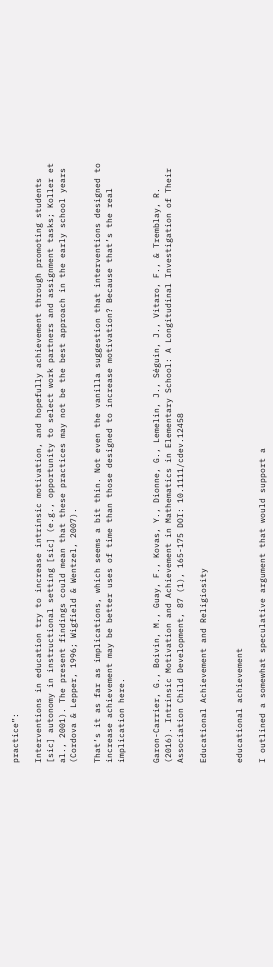practice”:

Interventions in education try to increase intrinsic motivation, and hopefully achievement through promoting students [sic] autonomy in instructional setting [sic] (e.g., opportunity to select work partners and assignment tasks; Koller et al., 2001). The present findings could mean that these practices may not be the best approach in the early school years (Cordova & Lepper, 1996; Wigfield & Wentzel, 2007).

That’s it as far as implications, which seems a bit thin. Not even the vanilla suggestion that interventions designed to increase achievement may be better uses of time than those designed to increase motivation? Because that’s the real implication here.


Garon-Carrier, G., Boivin, M., Guay, F., Kovas, Y., Dionne, G., Lemelin, J., Séguin, J., Vitaro, F., & Tremblay, R. (2016). Intrinsic Motivation and Achievement in Mathematics in Elementary School: A Longitudinal Investigation of Their Association Child Development, 87 (1), 165-175 DOI: 10.1111/cdev.12458

Educational Achievement and Religiosity


educational achievement

I outlined a somewhat speculative argument that would support a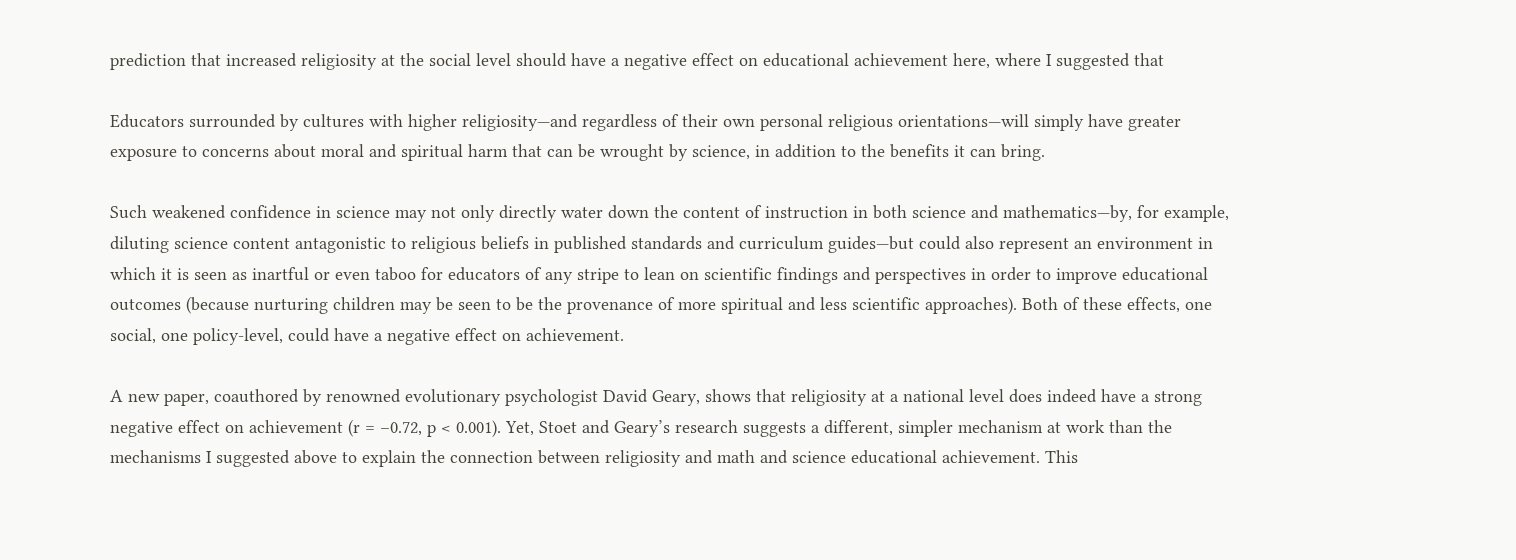prediction that increased religiosity at the social level should have a negative effect on educational achievement here, where I suggested that

Educators surrounded by cultures with higher religiosity—and regardless of their own personal religious orientations—will simply have greater exposure to concerns about moral and spiritual harm that can be wrought by science, in addition to the benefits it can bring.

Such weakened confidence in science may not only directly water down the content of instruction in both science and mathematics—by, for example, diluting science content antagonistic to religious beliefs in published standards and curriculum guides—but could also represent an environment in which it is seen as inartful or even taboo for educators of any stripe to lean on scientific findings and perspectives in order to improve educational outcomes (because nurturing children may be seen to be the provenance of more spiritual and less scientific approaches). Both of these effects, one social, one policy-level, could have a negative effect on achievement.

A new paper, coauthored by renowned evolutionary psychologist David Geary, shows that religiosity at a national level does indeed have a strong negative effect on achievement (r = –0.72, p < 0.001). Yet, Stoet and Geary’s research suggests a different, simpler mechanism at work than the mechanisms I suggested above to explain the connection between religiosity and math and science educational achievement. This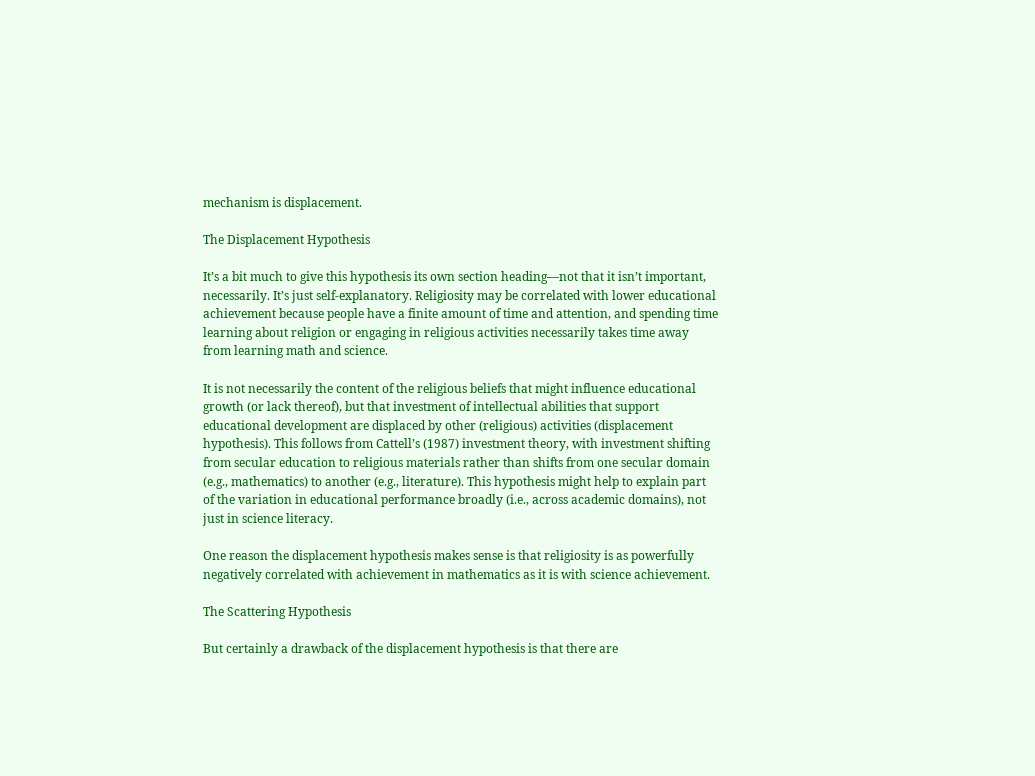mechanism is displacement.

The Displacement Hypothesis

It’s a bit much to give this hypothesis its own section heading—not that it isn’t important, necessarily. It’s just self-explanatory. Religiosity may be correlated with lower educational achievement because people have a finite amount of time and attention, and spending time learning about religion or engaging in religious activities necessarily takes time away from learning math and science.

It is not necessarily the content of the religious beliefs that might influence educational growth (or lack thereof), but that investment of intellectual abilities that support educational development are displaced by other (religious) activities (displacement hypothesis). This follows from Cattell’s (1987) investment theory, with investment shifting from secular education to religious materials rather than shifts from one secular domain (e.g., mathematics) to another (e.g., literature). This hypothesis might help to explain part of the variation in educational performance broadly (i.e., across academic domains), not just in science literacy.

One reason the displacement hypothesis makes sense is that religiosity is as powerfully negatively correlated with achievement in mathematics as it is with science achievement.

The Scattering Hypothesis

But certainly a drawback of the displacement hypothesis is that there are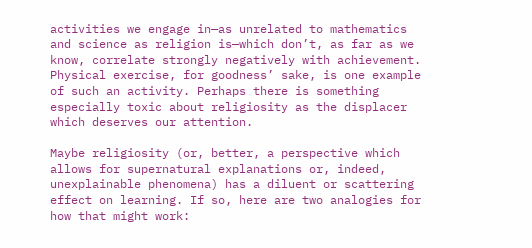activities we engage in—as unrelated to mathematics and science as religion is—which don’t, as far as we know, correlate strongly negatively with achievement. Physical exercise, for goodness’ sake, is one example of such an activity. Perhaps there is something especially toxic about religiosity as the displacer which deserves our attention.

Maybe religiosity (or, better, a perspective which allows for supernatural explanations or, indeed, unexplainable phenomena) has a diluent or scattering effect on learning. If so, here are two analogies for how that might work: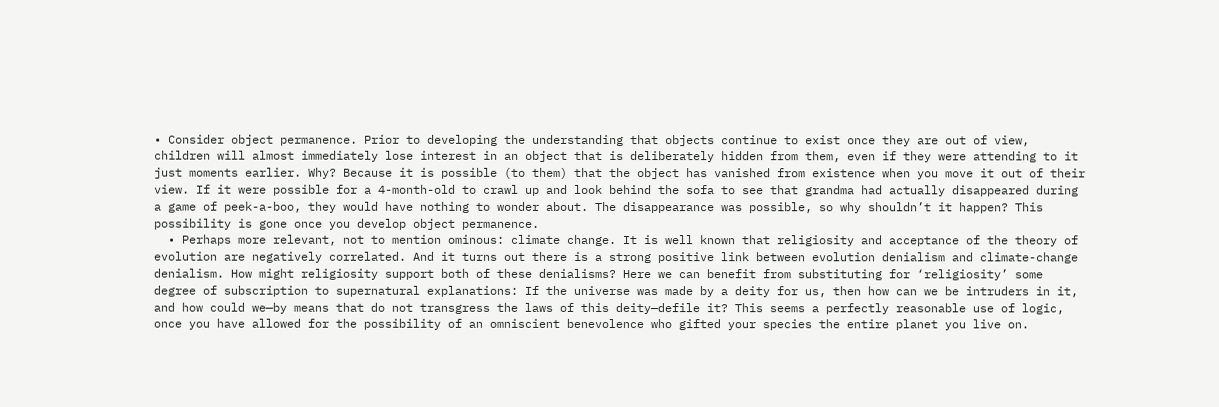• Consider object permanence. Prior to developing the understanding that objects continue to exist once they are out of view, children will almost immediately lose interest in an object that is deliberately hidden from them, even if they were attending to it just moments earlier. Why? Because it is possible (to them) that the object has vanished from existence when you move it out of their view. If it were possible for a 4-month-old to crawl up and look behind the sofa to see that grandma had actually disappeared during a game of peek-a-boo, they would have nothing to wonder about. The disappearance was possible, so why shouldn’t it happen? This possibility is gone once you develop object permanence.
  • Perhaps more relevant, not to mention ominous: climate change. It is well known that religiosity and acceptance of the theory of evolution are negatively correlated. And it turns out there is a strong positive link between evolution denialism and climate-change denialism. How might religiosity support both of these denialisms? Here we can benefit from substituting for ‘religiosity’ some degree of subscription to supernatural explanations: If the universe was made by a deity for us, then how can we be intruders in it, and how could we—by means that do not transgress the laws of this deity—defile it? This seems a perfectly reasonable use of logic, once you have allowed for the possibility of an omniscient benevolence who gifted your species the entire planet you live on.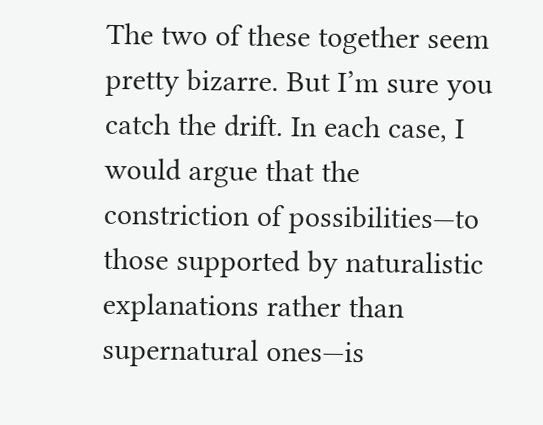The two of these together seem pretty bizarre. But I’m sure you catch the drift. In each case, I would argue that the constriction of possibilities—to those supported by naturalistic explanations rather than supernatural ones—is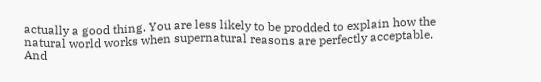actually a good thing. You are less likely to be prodded to explain how the natural world works when supernatural reasons are perfectly acceptable. And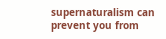supernaturalism can prevent you from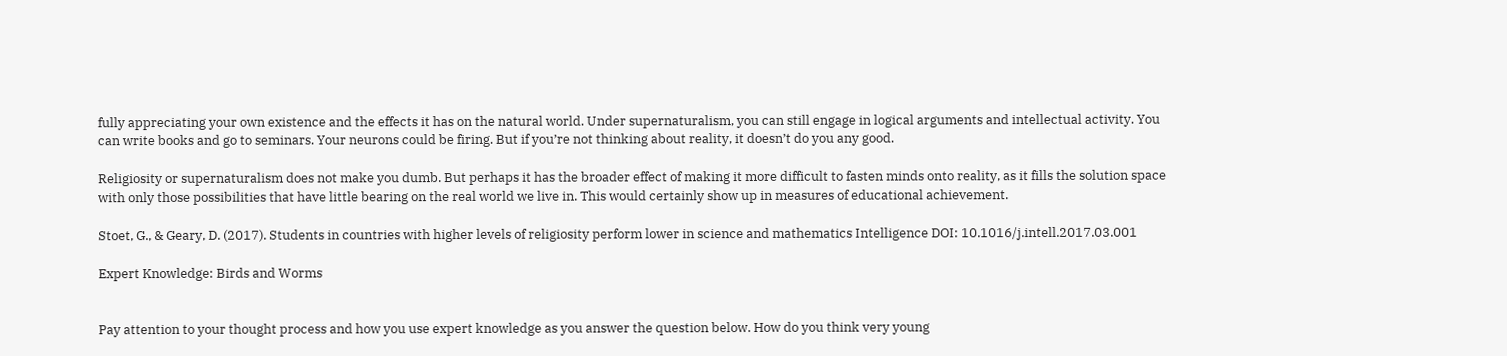fully appreciating your own existence and the effects it has on the natural world. Under supernaturalism, you can still engage in logical arguments and intellectual activity. You can write books and go to seminars. Your neurons could be firing. But if you’re not thinking about reality, it doesn’t do you any good.

Religiosity or supernaturalism does not make you dumb. But perhaps it has the broader effect of making it more difficult to fasten minds onto reality, as it fills the solution space with only those possibilities that have little bearing on the real world we live in. This would certainly show up in measures of educational achievement.

Stoet, G., & Geary, D. (2017). Students in countries with higher levels of religiosity perform lower in science and mathematics Intelligence DOI: 10.1016/j.intell.2017.03.001

Expert Knowledge: Birds and Worms


Pay attention to your thought process and how you use expert knowledge as you answer the question below. How do you think very young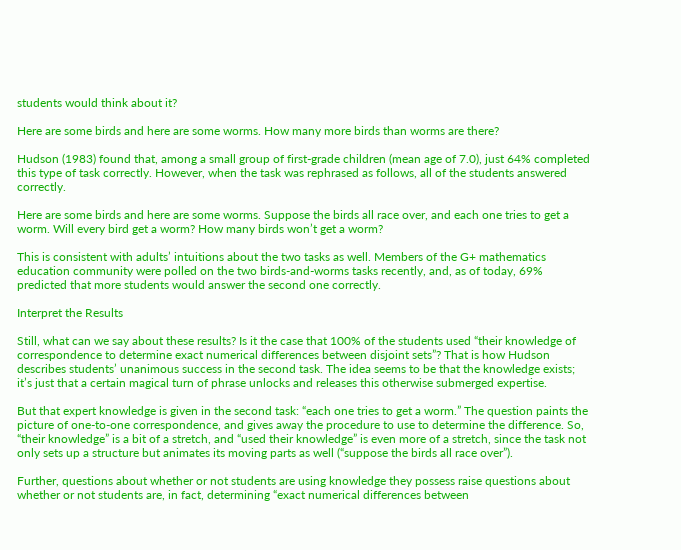students would think about it?

Here are some birds and here are some worms. How many more birds than worms are there?

Hudson (1983) found that, among a small group of first-grade children (mean age of 7.0), just 64% completed this type of task correctly. However, when the task was rephrased as follows, all of the students answered correctly.

Here are some birds and here are some worms. Suppose the birds all race over, and each one tries to get a worm. Will every bird get a worm? How many birds won’t get a worm?

This is consistent with adults’ intuitions about the two tasks as well. Members of the G+ mathematics education community were polled on the two birds-and-worms tasks recently, and, as of today, 69% predicted that more students would answer the second one correctly.

Interpret the Results

Still, what can we say about these results? Is it the case that 100% of the students used “their knowledge of correspondence to determine exact numerical differences between disjoint sets”? That is how Hudson describes students’ unanimous success in the second task. The idea seems to be that the knowledge exists; it’s just that a certain magical turn of phrase unlocks and releases this otherwise submerged expertise.

But that expert knowledge is given in the second task: “each one tries to get a worm.” The question paints the picture of one-to-one correspondence, and gives away the procedure to use to determine the difference. So, “their knowledge” is a bit of a stretch, and “used their knowledge” is even more of a stretch, since the task not only sets up a structure but animates its moving parts as well (“suppose the birds all race over”).

Further, questions about whether or not students are using knowledge they possess raise questions about whether or not students are, in fact, determining “exact numerical differences between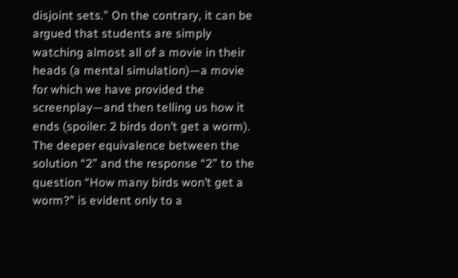disjoint sets.” On the contrary, it can be argued that students are simply watching almost all of a movie in their heads (a mental simulation)—a movie for which we have provided the screenplay—and then telling us how it ends (spoiler: 2 birds don’t get a worm). The deeper equivalence between the solution “2” and the response “2” to the question “How many birds won’t get a worm?” is evident only to a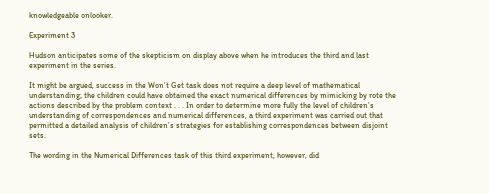knowledgeable onlooker.

Experiment 3

Hudson anticipates some of the skepticism on display above when he introduces the third and last experiment in the series.

It might be argued, success in the Won’t Get task does not require a deep level of mathematical understanding; the children could have obtained the exact numerical differences by mimicking by rote the actions described by the problem context . . . In order to determine more fully the level of children’s understanding of correspondences and numerical differences, a third experiment was carried out that permitted a detailed analysis of children’s strategies for establishing correspondences between disjoint sets.

The wording in the Numerical Differences task of this third experiment, however, did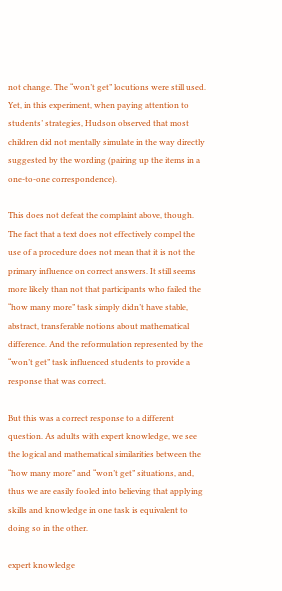not change. The “won’t get” locutions were still used. Yet, in this experiment, when paying attention to students’ strategies, Hudson observed that most children did not mentally simulate in the way directly suggested by the wording (pairing up the items in a one-to-one correspondence).

This does not defeat the complaint above, though. The fact that a text does not effectively compel the use of a procedure does not mean that it is not the primary influence on correct answers. It still seems more likely than not that participants who failed the “how many more” task simply didn’t have stable, abstract, transferable notions about mathematical difference. And the reformulation represented by the “won’t get” task influenced students to provide a response that was correct.

But this was a correct response to a different question. As adults with expert knowledge, we see the logical and mathematical similarities between the “how many more” and “won’t get” situations, and, thus we are easily fooled into believing that applying skills and knowledge in one task is equivalent to doing so in the other.

expert knowledge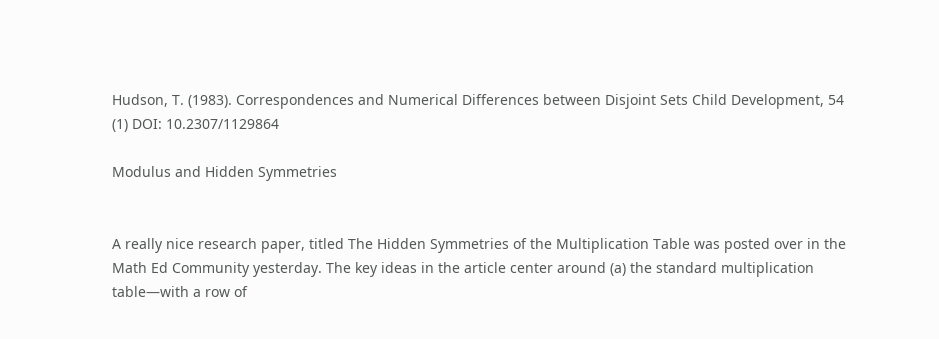Hudson, T. (1983). Correspondences and Numerical Differences between Disjoint Sets Child Development, 54 (1) DOI: 10.2307/1129864

Modulus and Hidden Symmetries


A really nice research paper, titled The Hidden Symmetries of the Multiplication Table was posted over in the Math Ed Community yesterday. The key ideas in the article center around (a) the standard multiplication table—with a row of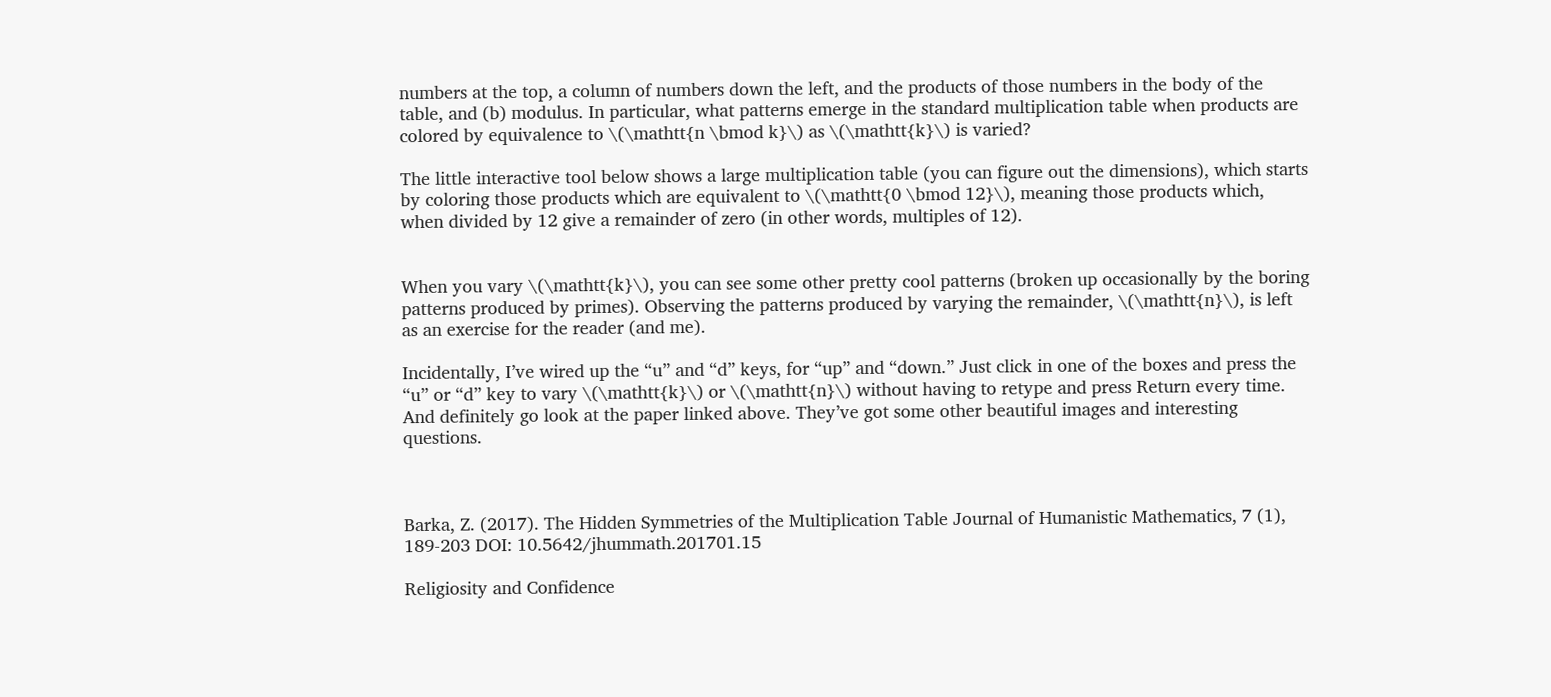numbers at the top, a column of numbers down the left, and the products of those numbers in the body of the table, and (b) modulus. In particular, what patterns emerge in the standard multiplication table when products are colored by equivalence to \(\mathtt{n \bmod k}\) as \(\mathtt{k}\) is varied?

The little interactive tool below shows a large multiplication table (you can figure out the dimensions), which starts by coloring those products which are equivalent to \(\mathtt{0 \bmod 12}\), meaning those products which, when divided by 12 give a remainder of zero (in other words, multiples of 12).


When you vary \(\mathtt{k}\), you can see some other pretty cool patterns (broken up occasionally by the boring patterns produced by primes). Observing the patterns produced by varying the remainder, \(\mathtt{n}\), is left as an exercise for the reader (and me).

Incidentally, I’ve wired up the “u” and “d” keys, for “up” and “down.” Just click in one of the boxes and press the “u” or “d” key to vary \(\mathtt{k}\) or \(\mathtt{n}\) without having to retype and press Return every time. And definitely go look at the paper linked above. They’ve got some other beautiful images and interesting questions.



Barka, Z. (2017). The Hidden Symmetries of the Multiplication Table Journal of Humanistic Mathematics, 7 (1), 189-203 DOI: 10.5642/jhummath.201701.15

Religiosity and Confidence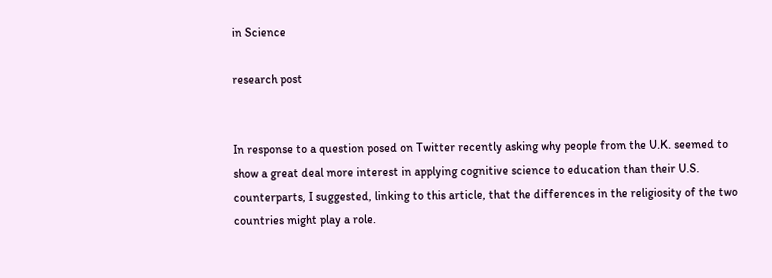in Science

research post


In response to a question posed on Twitter recently asking why people from the U.K. seemed to show a great deal more interest in applying cognitive science to education than their U.S. counterparts, I suggested, linking to this article, that the differences in the religiosity of the two countries might play a role.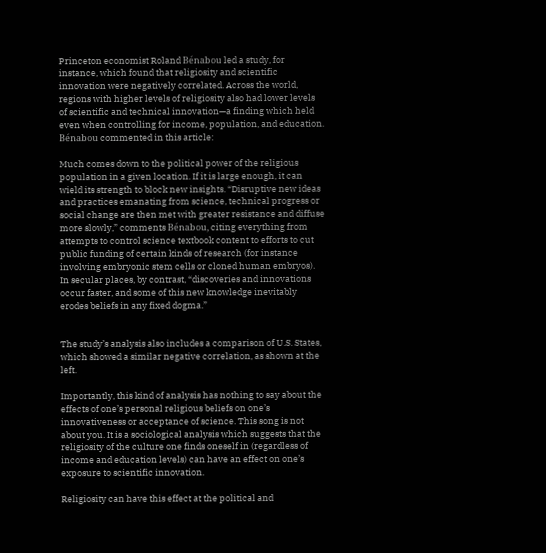Princeton economist Roland Bénabou led a study, for instance, which found that religiosity and scientific innovation were negatively correlated. Across the world, regions with higher levels of religiosity also had lower levels of scientific and technical innovation—a finding which held even when controlling for income, population, and education. Bénabou commented in this article:

Much comes down to the political power of the religious population in a given location. If it is large enough, it can wield its strength to block new insights. “Disruptive new ideas and practices emanating from science, technical progress or social change are then met with greater resistance and diffuse more slowly,” comments Bénabou, citing everything from attempts to control science textbook content to efforts to cut public funding of certain kinds of research (for instance involving embryonic stem cells or cloned human embryos). In secular places, by contrast, “discoveries and innovations occur faster, and some of this new knowledge inevitably erodes beliefs in any fixed dogma.”


The study’s analysis also includes a comparison of U.S. States, which showed a similar negative correlation, as shown at the left.

Importantly, this kind of analysis has nothing to say about the effects of one’s personal religious beliefs on one’s innovativeness or acceptance of science. This song is not about you. It is a sociological analysis which suggests that the religiosity of the culture one finds oneself in (regardless of income and education levels) can have an effect on one’s exposure to scientific innovation.

Religiosity can have this effect at the political and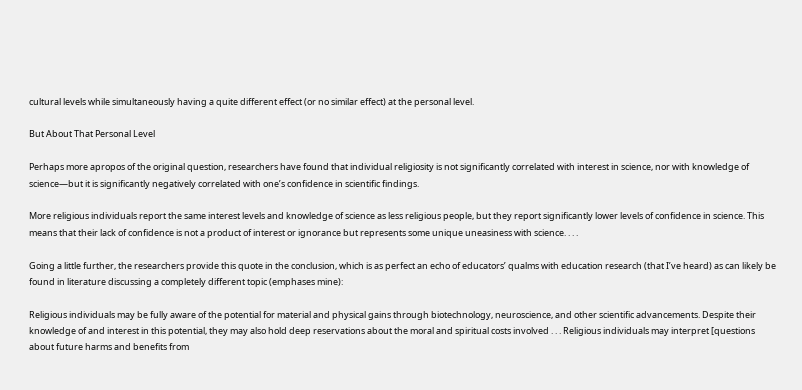cultural levels while simultaneously having a quite different effect (or no similar effect) at the personal level.

But About That Personal Level

Perhaps more apropos of the original question, researchers have found that individual religiosity is not significantly correlated with interest in science, nor with knowledge of science—but it is significantly negatively correlated with one’s confidence in scientific findings.

More religious individuals report the same interest levels and knowledge of science as less religious people, but they report significantly lower levels of confidence in science. This means that their lack of confidence is not a product of interest or ignorance but represents some unique uneasiness with science. . . .

Going a little further, the researchers provide this quote in the conclusion, which is as perfect an echo of educators’ qualms with education research (that I’ve heard) as can likely be found in literature discussing a completely different topic (emphases mine):

Religious individuals may be fully aware of the potential for material and physical gains through biotechnology, neuroscience, and other scientific advancements. Despite their knowledge of and interest in this potential, they may also hold deep reservations about the moral and spiritual costs involved . . . Religious individuals may interpret [questions about future harms and benefits from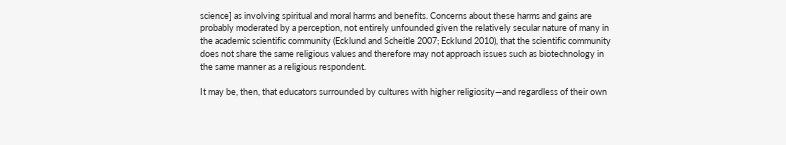science] as involving spiritual and moral harms and benefits. Concerns about these harms and gains are probably moderated by a perception, not entirely unfounded given the relatively secular nature of many in the academic scientific community (Ecklund and Scheitle 2007; Ecklund 2010), that the scientific community does not share the same religious values and therefore may not approach issues such as biotechnology in the same manner as a religious respondent.

It may be, then, that educators surrounded by cultures with higher religiosity—and regardless of their own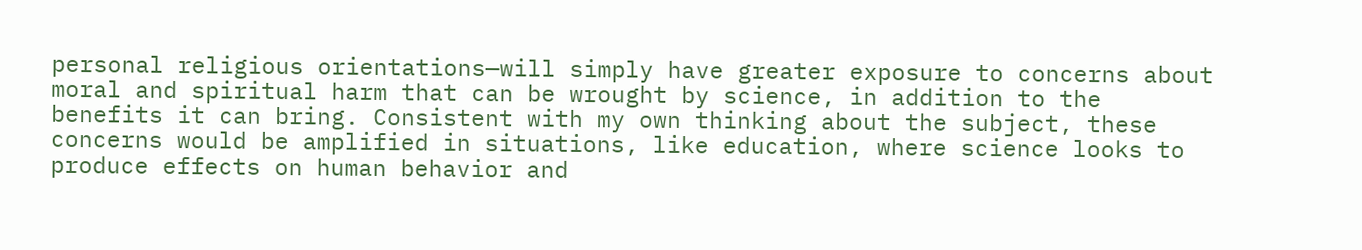personal religious orientations—will simply have greater exposure to concerns about moral and spiritual harm that can be wrought by science, in addition to the benefits it can bring. Consistent with my own thinking about the subject, these concerns would be amplified in situations, like education, where science looks to produce effects on human behavior and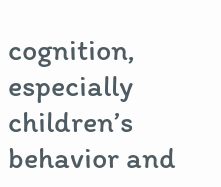cognition, especially children’s behavior and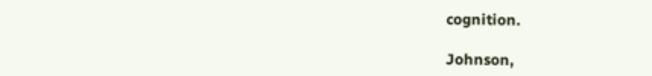cognition.

Johnson,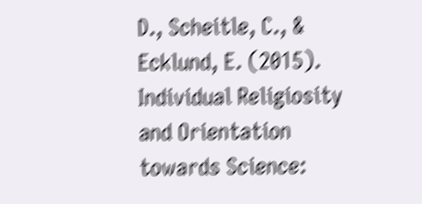D., Scheitle, C., & Ecklund, E. (2015). Individual Religiosity and Orientation towards Science: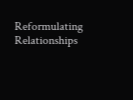Reformulating Relationships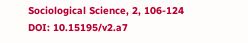Sociological Science, 2, 106-124 DOI: 10.15195/v2.a7